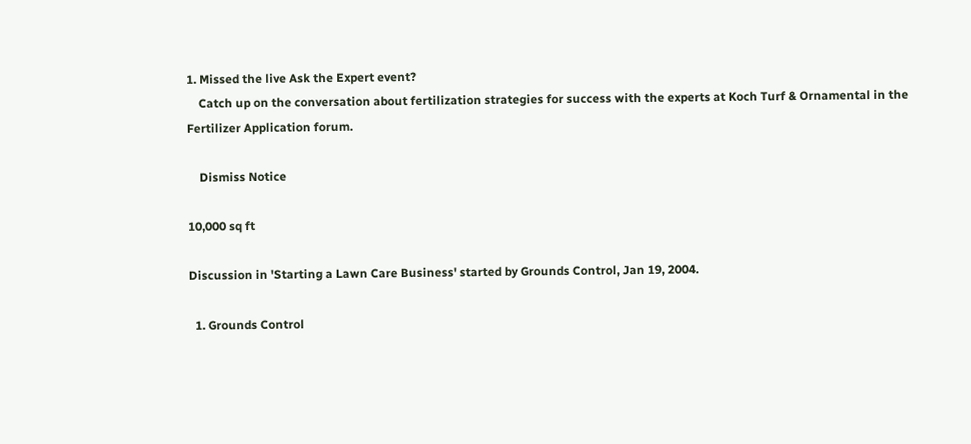1. Missed the live Ask the Expert event?
    Catch up on the conversation about fertilization strategies for success with the experts at Koch Turf & Ornamental in the Fertilizer Application forum.

    Dismiss Notice

10,000 sq ft

Discussion in 'Starting a Lawn Care Business' started by Grounds Control, Jan 19, 2004.

  1. Grounds Control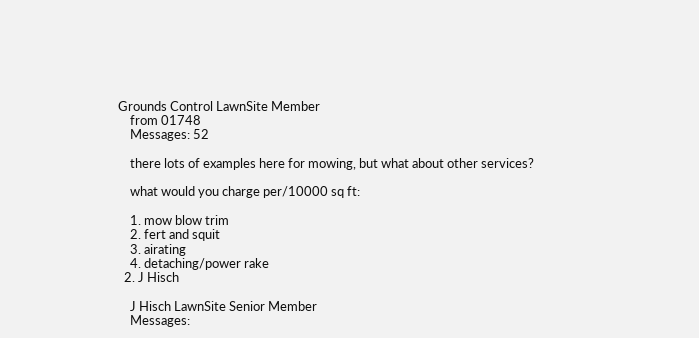Grounds Control LawnSite Member
    from 01748
    Messages: 52

    there lots of examples here for mowing, but what about other services?

    what would you charge per/10000 sq ft:

    1. mow blow trim
    2. fert and squit
    3. airating
    4. detaching/power rake
  2. J Hisch

    J Hisch LawnSite Senior Member
    Messages: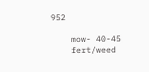952

    mow- 40-45
    fert/weed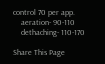control 70 per app.
    aeration- 90-110
    dethaching- 110-170

Share This Page